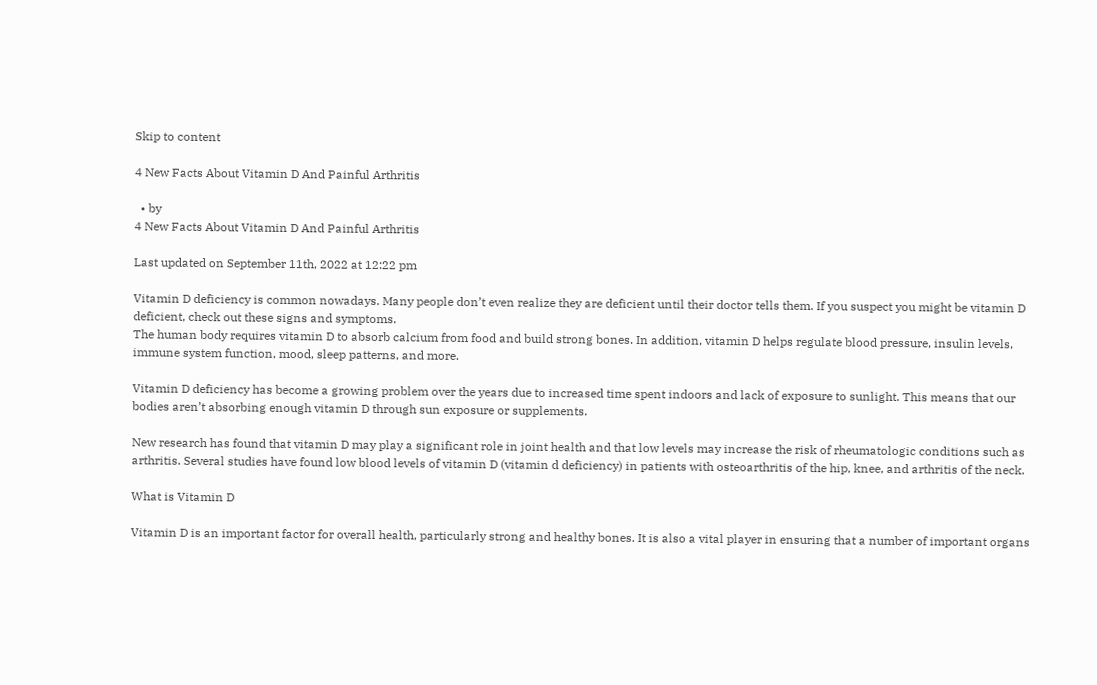Skip to content

4 New Facts About Vitamin D And Painful Arthritis

  • by
4 New Facts About Vitamin D And Painful Arthritis

Last updated on September 11th, 2022 at 12:22 pm

Vitamin D deficiency is common nowadays. Many people don’t even realize they are deficient until their doctor tells them. If you suspect you might be vitamin D deficient, check out these signs and symptoms.
The human body requires vitamin D to absorb calcium from food and build strong bones. In addition, vitamin D helps regulate blood pressure, insulin levels, immune system function, mood, sleep patterns, and more.

Vitamin D deficiency has become a growing problem over the years due to increased time spent indoors and lack of exposure to sunlight. This means that our bodies aren’t absorbing enough vitamin D through sun exposure or supplements.

New research has found that vitamin D may play a significant role in joint health and that low levels may increase the risk of rheumatologic conditions such as arthritis. Several studies have found low blood levels of vitamin D (vitamin d deficiency) in patients with osteoarthritis of the hip, knee, and arthritis of the neck.

What is Vitamin D

Vitamin D is an important factor for overall health, particularly strong and healthy bones. It is also a vital player in ensuring that a number of important organs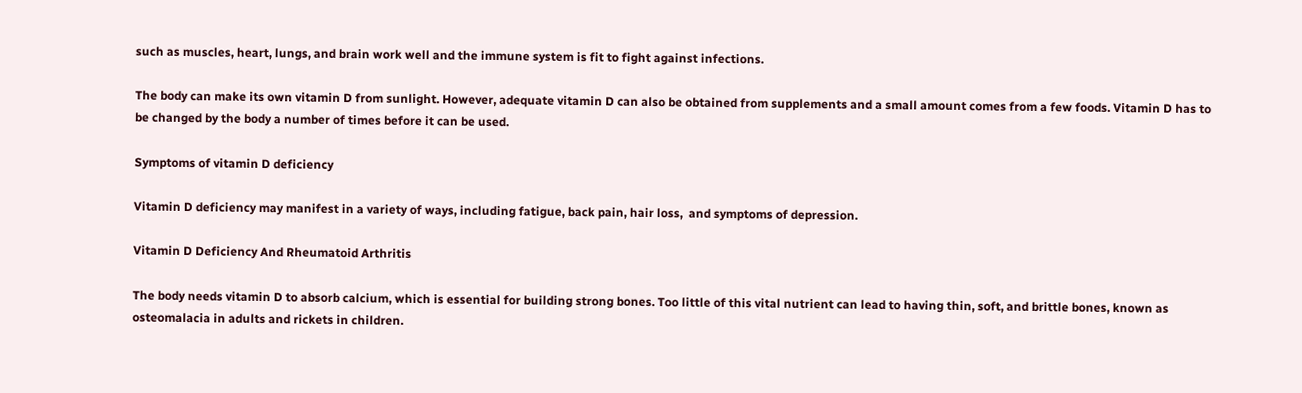such as muscles, heart, lungs, and brain work well and the immune system is fit to fight against infections.

The body can make its own vitamin D from sunlight. However, adequate vitamin D can also be obtained from supplements and a small amount comes from a few foods. Vitamin D has to be changed by the body a number of times before it can be used.

Symptoms of vitamin D deficiency

Vitamin D deficiency may manifest in a variety of ways, including fatigue, back pain, hair loss,  and symptoms of depression.

Vitamin D Deficiency And Rheumatoid Arthritis

The body needs vitamin D to absorb calcium, which is essential for building strong bones. Too little of this vital nutrient can lead to having thin, soft, and brittle bones, known as osteomalacia in adults and rickets in children.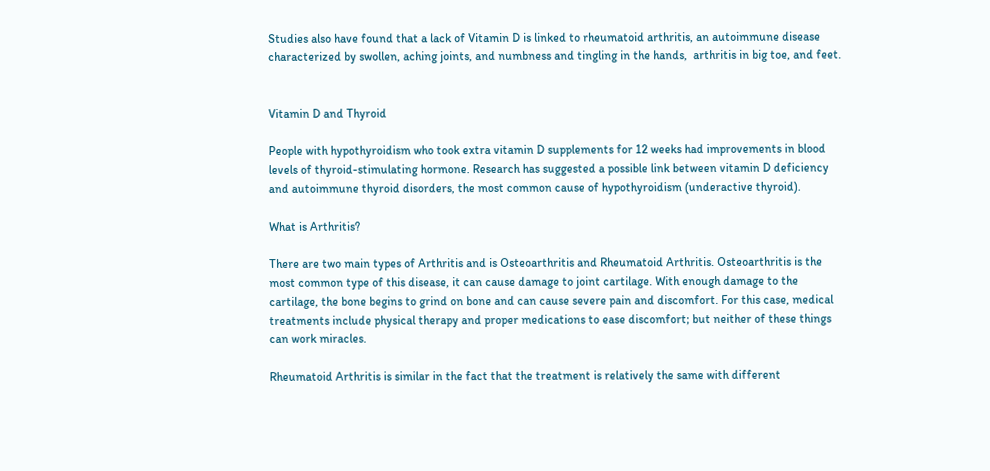Studies also have found that a lack of Vitamin D is linked to rheumatoid arthritis, an autoimmune disease characterized by swollen, aching joints, and numbness and tingling in the hands,  arthritis in big toe, and feet.


Vitamin D and Thyroid

People with hypothyroidism who took extra vitamin D supplements for 12 weeks had improvements in blood levels of thyroid-stimulating hormone. Research has suggested a possible link between vitamin D deficiency and autoimmune thyroid disorders, the most common cause of hypothyroidism (underactive thyroid).

What is Arthritis?

There are two main types of Arthritis and is Osteoarthritis and Rheumatoid Arthritis. Osteoarthritis is the most common type of this disease, it can cause damage to joint cartilage. With enough damage to the cartilage, the bone begins to grind on bone and can cause severe pain and discomfort. For this case, medical treatments include physical therapy and proper medications to ease discomfort; but neither of these things can work miracles.

Rheumatoid Arthritis is similar in the fact that the treatment is relatively the same with different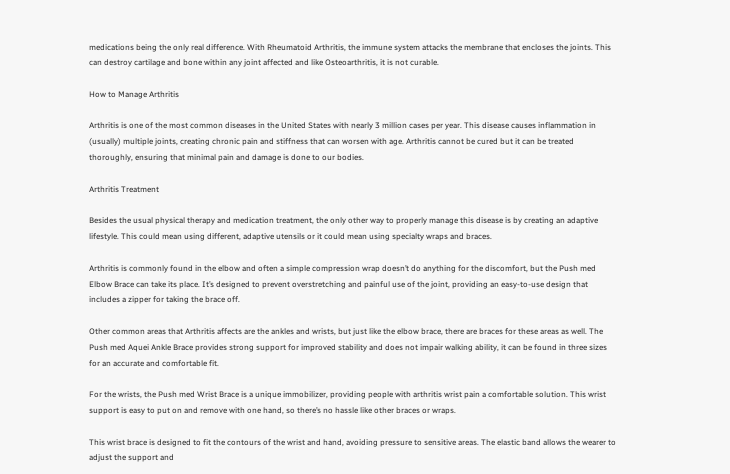medications being the only real difference. With Rheumatoid Arthritis, the immune system attacks the membrane that encloses the joints. This can destroy cartilage and bone within any joint affected and like Osteoarthritis, it is not curable.

How to Manage Arthritis

Arthritis is one of the most common diseases in the United States with nearly 3 million cases per year. This disease causes inflammation in (usually) multiple joints, creating chronic pain and stiffness that can worsen with age. Arthritis cannot be cured but it can be treated thoroughly, ensuring that minimal pain and damage is done to our bodies.

Arthritis Treatment

Besides the usual physical therapy and medication treatment, the only other way to properly manage this disease is by creating an adaptive lifestyle. This could mean using different, adaptive utensils or it could mean using specialty wraps and braces.

Arthritis is commonly found in the elbow and often a simple compression wrap doesn’t do anything for the discomfort, but the Push med Elbow Brace can take its place. It’s designed to prevent overstretching and painful use of the joint, providing an easy-to-use design that includes a zipper for taking the brace off.

Other common areas that Arthritis affects are the ankles and wrists, but just like the elbow brace, there are braces for these areas as well. The Push med Aquei Ankle Brace provides strong support for improved stability and does not impair walking ability, it can be found in three sizes for an accurate and comfortable fit.

For the wrists, the Push med Wrist Brace is a unique immobilizer, providing people with arthritis wrist pain a comfortable solution. This wrist support is easy to put on and remove with one hand, so there’s no hassle like other braces or wraps.

This wrist brace is designed to fit the contours of the wrist and hand, avoiding pressure to sensitive areas. The elastic band allows the wearer to adjust the support and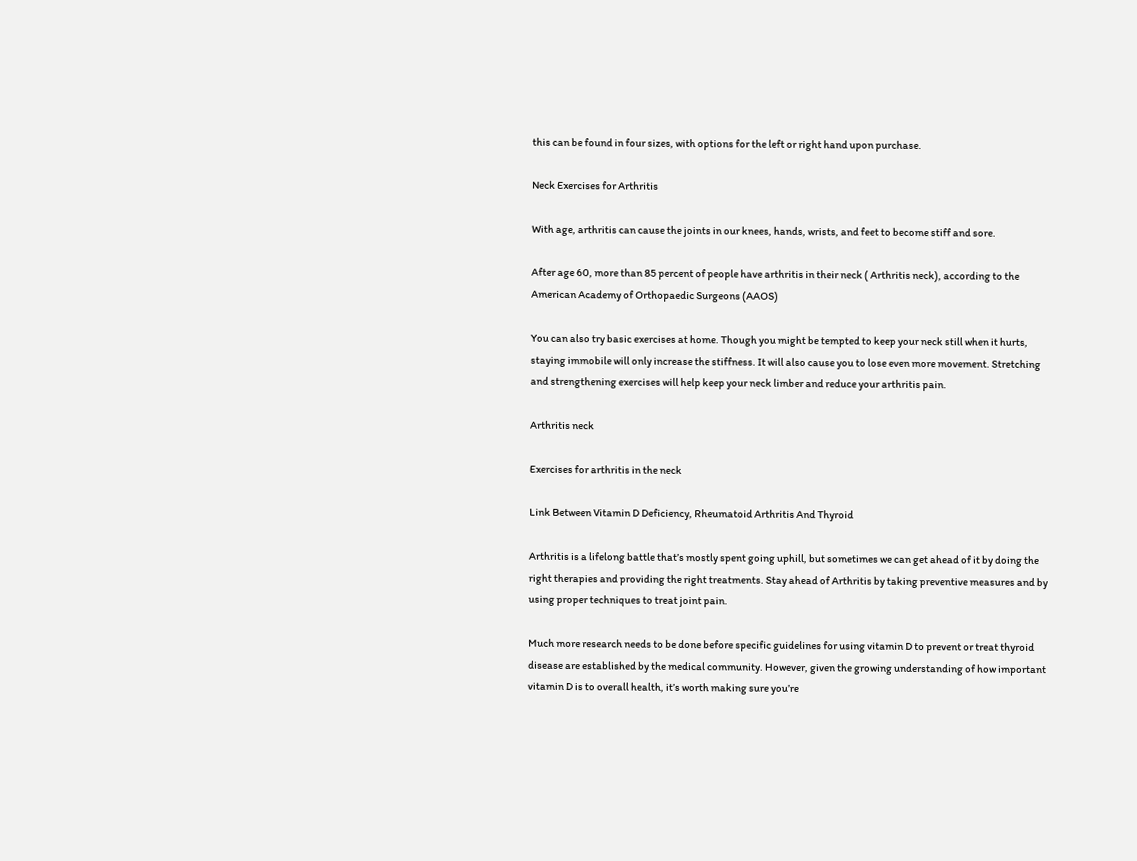this can be found in four sizes, with options for the left or right hand upon purchase.

Neck Exercises for Arthritis

With age, arthritis can cause the joints in our knees, hands, wrists, and feet to become stiff and sore.

After age 60, more than 85 percent of people have arthritis in their neck ( Arthritis neck), according to the American Academy of Orthopaedic Surgeons (AAOS)

You can also try basic exercises at home. Though you might be tempted to keep your neck still when it hurts, staying immobile will only increase the stiffness. It will also cause you to lose even more movement. Stretching and strengthening exercises will help keep your neck limber and reduce your arthritis pain.

Arthritis neck

Exercises for arthritis in the neck

Link Between Vitamin D Deficiency, Rheumatoid Arthritis And Thyroid

Arthritis is a lifelong battle that’s mostly spent going uphill, but sometimes we can get ahead of it by doing the right therapies and providing the right treatments. Stay ahead of Arthritis by taking preventive measures and by using proper techniques to treat joint pain.

Much more research needs to be done before specific guidelines for using vitamin D to prevent or treat thyroid disease are established by the medical community. However, given the growing understanding of how important vitamin D is to overall health, it’s worth making sure you’re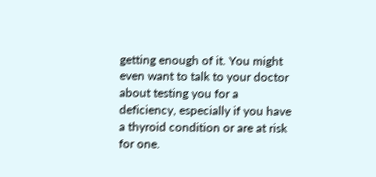getting enough of it. You might even want to talk to your doctor about testing you for a deficiency, especially if you have a thyroid condition or are at risk for one.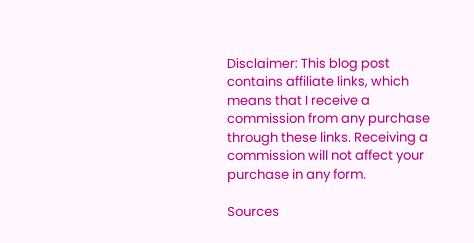Disclaimer: This blog post contains affiliate links, which means that I receive a commission from any purchase through these links. Receiving a commission will not affect your purchase in any form.

Sources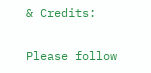& Credits:

Please follow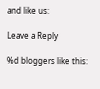and like us:

Leave a Reply

%d bloggers like this: